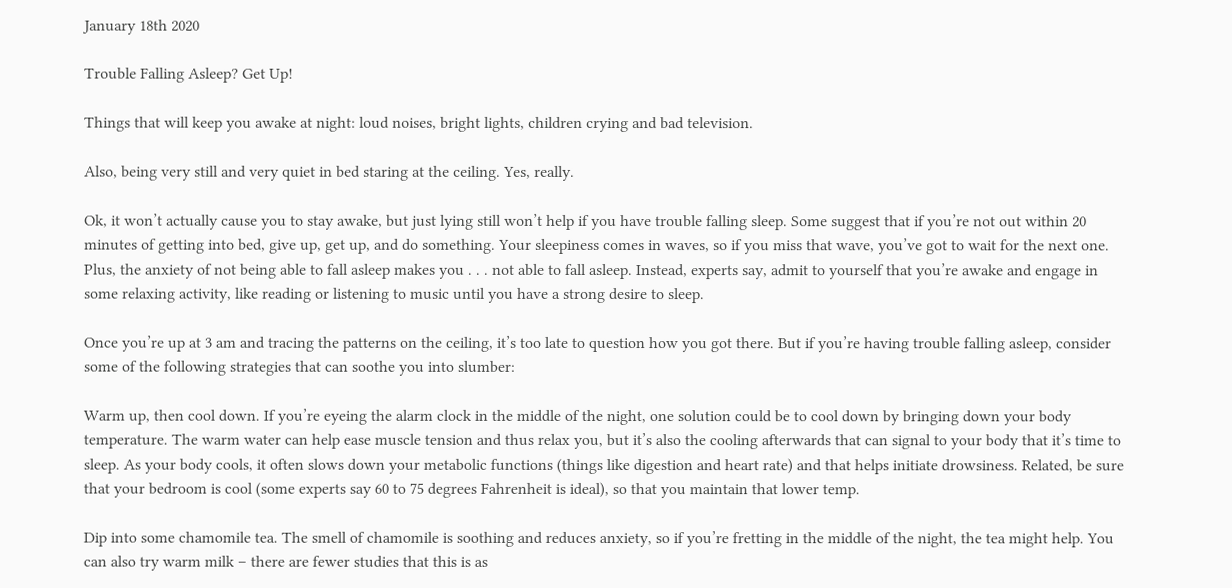January 18th 2020

Trouble Falling Asleep? Get Up!

Things that will keep you awake at night: loud noises, bright lights, children crying and bad television.

Also, being very still and very quiet in bed staring at the ceiling. Yes, really.

Ok, it won’t actually cause you to stay awake, but just lying still won’t help if you have trouble falling sleep. Some suggest that if you’re not out within 20 minutes of getting into bed, give up, get up, and do something. Your sleepiness comes in waves, so if you miss that wave, you’ve got to wait for the next one. Plus, the anxiety of not being able to fall asleep makes you . . . not able to fall asleep. Instead, experts say, admit to yourself that you’re awake and engage in some relaxing activity, like reading or listening to music until you have a strong desire to sleep.

Once you’re up at 3 am and tracing the patterns on the ceiling, it’s too late to question how you got there. But if you’re having trouble falling asleep, consider some of the following strategies that can soothe you into slumber:

Warm up, then cool down. If you’re eyeing the alarm clock in the middle of the night, one solution could be to cool down by bringing down your body temperature. The warm water can help ease muscle tension and thus relax you, but it’s also the cooling afterwards that can signal to your body that it’s time to sleep. As your body cools, it often slows down your metabolic functions (things like digestion and heart rate) and that helps initiate drowsiness. Related, be sure that your bedroom is cool (some experts say 60 to 75 degrees Fahrenheit is ideal), so that you maintain that lower temp.

Dip into some chamomile tea. The smell of chamomile is soothing and reduces anxiety, so if you’re fretting in the middle of the night, the tea might help. You can also try warm milk – there are fewer studies that this is as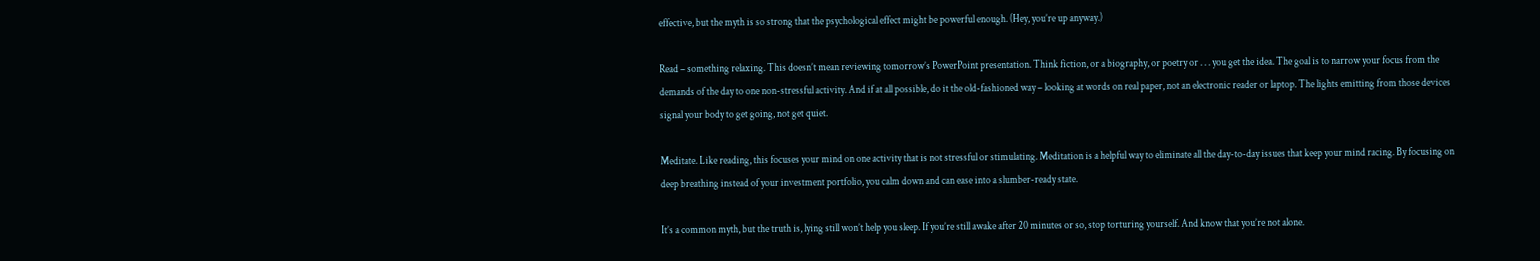effective, but the myth is so strong that the psychological effect might be powerful enough. (Hey, you’re up anyway.)

Read – something relaxing. This doesn’t mean reviewing tomorrow’s PowerPoint presentation. Think fiction, or a biography, or poetry or . . . you get the idea. The goal is to narrow your focus from the demands of the day to one non-stressful activity. And if at all possible, do it the old-fashioned way – looking at words on real paper, not an electronic reader or laptop. The lights emitting from those devices signal your body to get going, not get quiet.

Meditate. Like reading, this focuses your mind on one activity that is not stressful or stimulating. Meditation is a helpful way to eliminate all the day-to-day issues that keep your mind racing. By focusing on deep breathing instead of your investment portfolio, you calm down and can ease into a slumber-ready state.

It’s a common myth, but the truth is, lying still won’t help you sleep. If you’re still awake after 20 minutes or so, stop torturing yourself. And know that you’re not alone.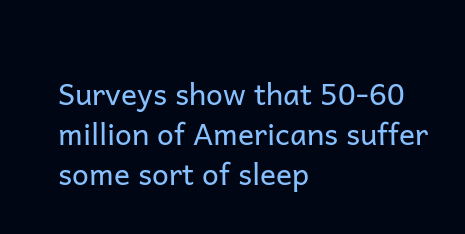Surveys show that 50-60 million of Americans suffer some sort of sleep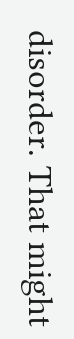disorder. That might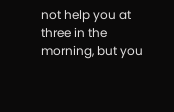not help you at three in the morning, but you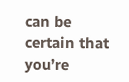can be certain that you’re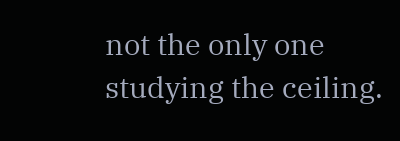not the only one studying the ceiling.